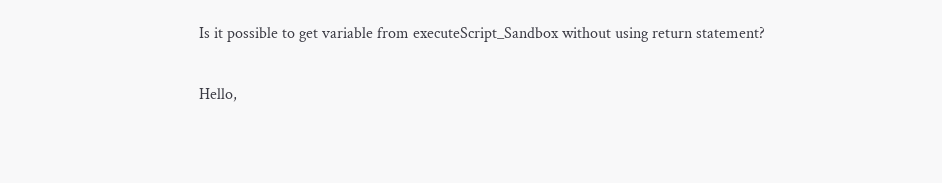Is it possible to get variable from executeScript_Sandbox without using return statement?

Hello,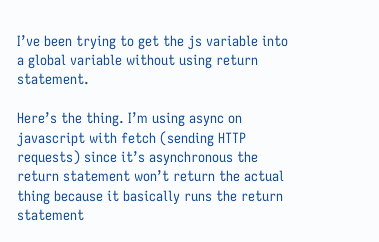I’ve been trying to get the js variable into a global variable without using return statement.

Here’s the thing. I’m using async on javascript with fetch (sending HTTP requests) since it’s asynchronous the return statement won’t return the actual thing because it basically runs the return statement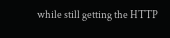while still getting the HTTP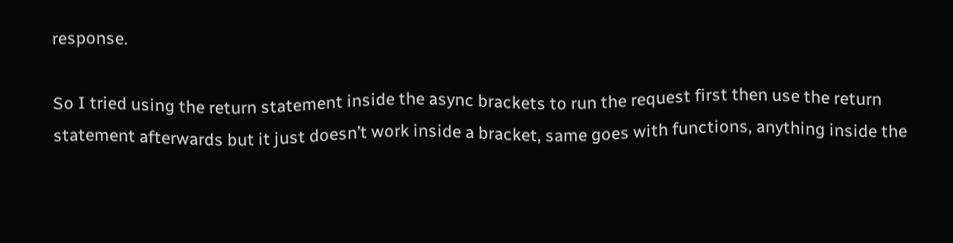response.

So I tried using the return statement inside the async brackets to run the request first then use the return statement afterwards but it just doesn’t work inside a bracket, same goes with functions, anything inside the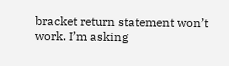bracket return statement won’t work. I’m asking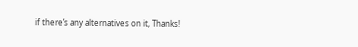if there’s any alternatives on it, Thanks!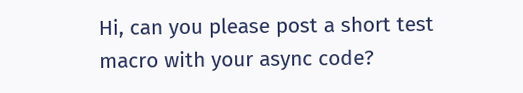Hi, can you please post a short test macro with your async code?